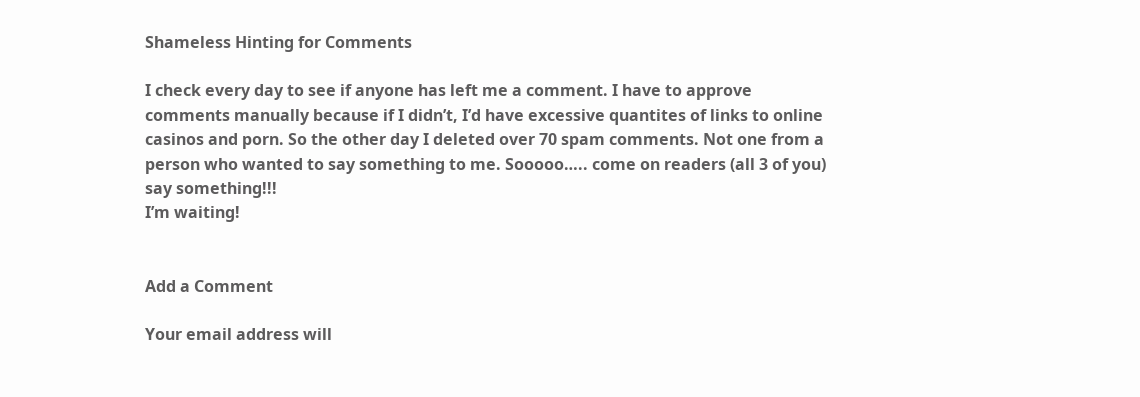Shameless Hinting for Comments

I check every day to see if anyone has left me a comment. I have to approve comments manually because if I didn’t, I’d have excessive quantites of links to online casinos and porn. So the other day I deleted over 70 spam comments. Not one from a person who wanted to say something to me. Sooooo….. come on readers (all 3 of you) say something!!!
I’m waiting!


Add a Comment

Your email address will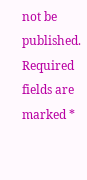not be published. Required fields are marked *